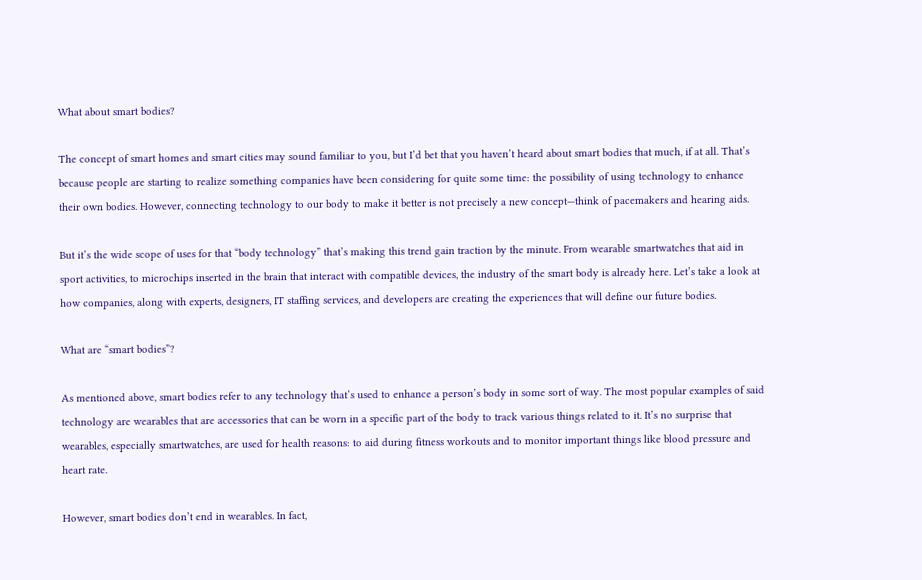What about smart bodies?

The concept of smart homes and smart cities may sound familiar to you, but I’d bet that you haven’t heard about smart bodies that much, if at all. That’s because people are starting to realize something companies have been considering for quite some time: the possibility of using technology to enhance their own bodies. However, connecting technology to our body to make it better is not precisely a new concept—think of pacemakers and hearing aids.

But it’s the wide scope of uses for that “body technology” that’s making this trend gain traction by the minute. From wearable smartwatches that aid in sport activities, to microchips inserted in the brain that interact with compatible devices, the industry of the smart body is already here. Let’s take a look at how companies, along with experts, designers, IT staffing services, and developers are creating the experiences that will define our future bodies.

What are “smart bodies”?

As mentioned above, smart bodies refer to any technology that’s used to enhance a person’s body in some sort of way. The most popular examples of said technology are wearables that are accessories that can be worn in a specific part of the body to track various things related to it. It’s no surprise that wearables, especially smartwatches, are used for health reasons: to aid during fitness workouts and to monitor important things like blood pressure and heart rate.

However, smart bodies don’t end in wearables. In fact,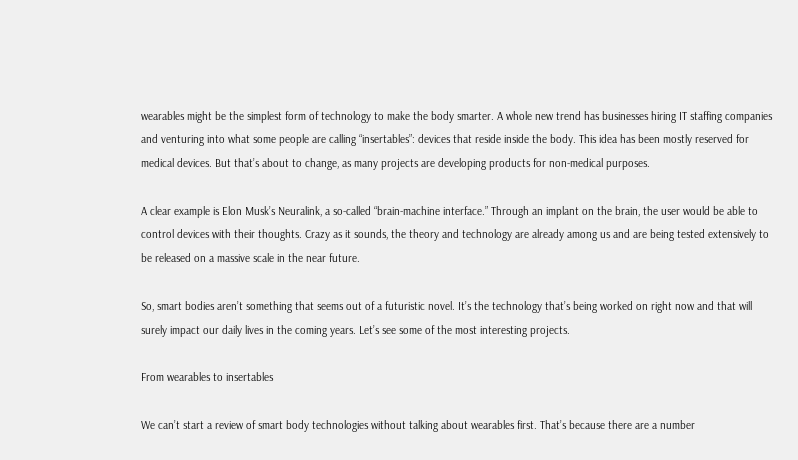wearables might be the simplest form of technology to make the body smarter. A whole new trend has businesses hiring IT staffing companies and venturing into what some people are calling “insertables”: devices that reside inside the body. This idea has been mostly reserved for medical devices. But that’s about to change, as many projects are developing products for non-medical purposes.

A clear example is Elon Musk’s Neuralink, a so-called “brain-machine interface.” Through an implant on the brain, the user would be able to control devices with their thoughts. Crazy as it sounds, the theory and technology are already among us and are being tested extensively to be released on a massive scale in the near future.

So, smart bodies aren’t something that seems out of a futuristic novel. It’s the technology that’s being worked on right now and that will surely impact our daily lives in the coming years. Let’s see some of the most interesting projects.

From wearables to insertables

We can’t start a review of smart body technologies without talking about wearables first. That’s because there are a number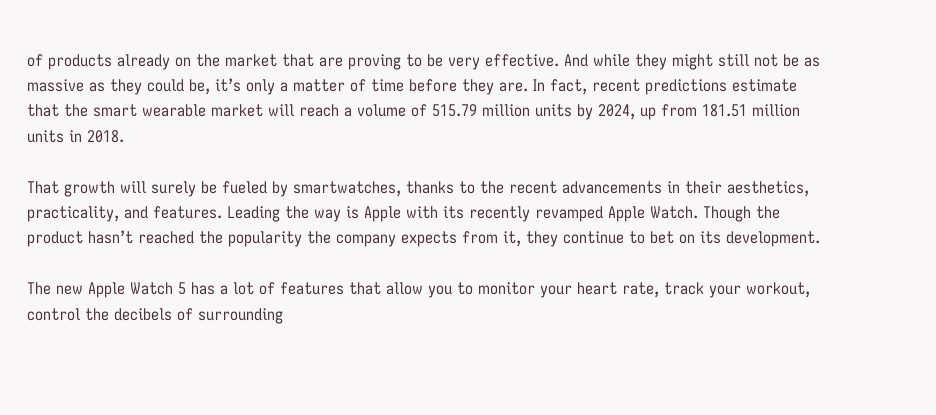of products already on the market that are proving to be very effective. And while they might still not be as massive as they could be, it’s only a matter of time before they are. In fact, recent predictions estimate that the smart wearable market will reach a volume of 515.79 million units by 2024, up from 181.51 million units in 2018.

That growth will surely be fueled by smartwatches, thanks to the recent advancements in their aesthetics, practicality, and features. Leading the way is Apple with its recently revamped Apple Watch. Though the product hasn’t reached the popularity the company expects from it, they continue to bet on its development.

The new Apple Watch 5 has a lot of features that allow you to monitor your heart rate, track your workout, control the decibels of surrounding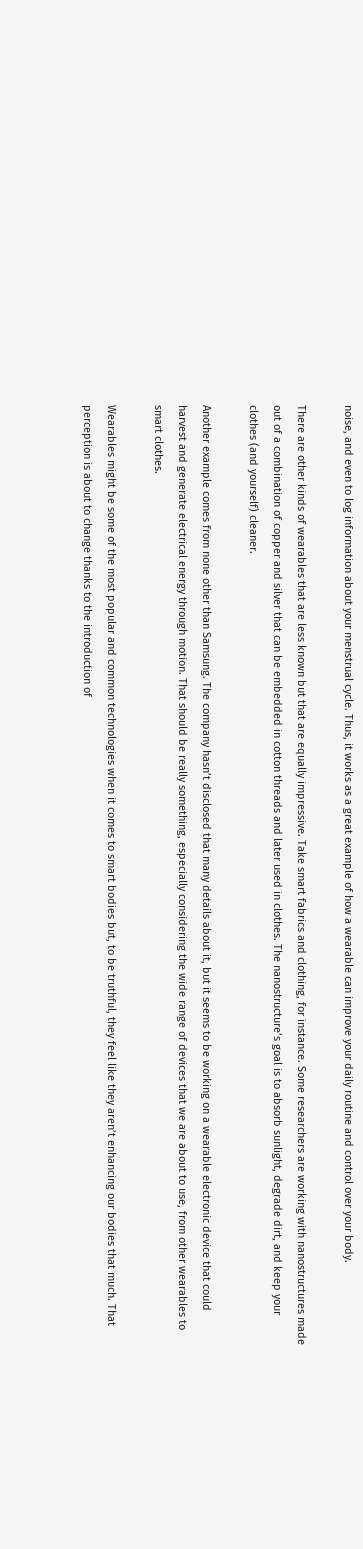noise, and even to log information about your menstrual cycle. Thus, it works as a great example of how a wearable can improve your daily routine and control over your body.

There are other kinds of wearables that are less known but that are equally impressive. Take smart fabrics and clothing, for instance. Some researchers are working with nanostructures made out of a combination of copper and silver that can be embedded in cotton threads and later used in clothes. The nanostructure’s goal is to absorb sunlight, degrade dirt, and keep your clothes (and yourself) cleaner.

Another example comes from none other than Samsung. The company hasn’t disclosed that many details about it, but it seems to be working on a wearable electronic device that could harvest and generate electrical energy through motion. That should be really something, especially considering the wide range of devices that we are about to use, from other wearables to smart clothes.

Wearables might be some of the most popular and common technologies when it comes to smart bodies but, to be truthful, they feel like they aren’t enhancing our bodies that much. That perception is about to change thanks to the introduction of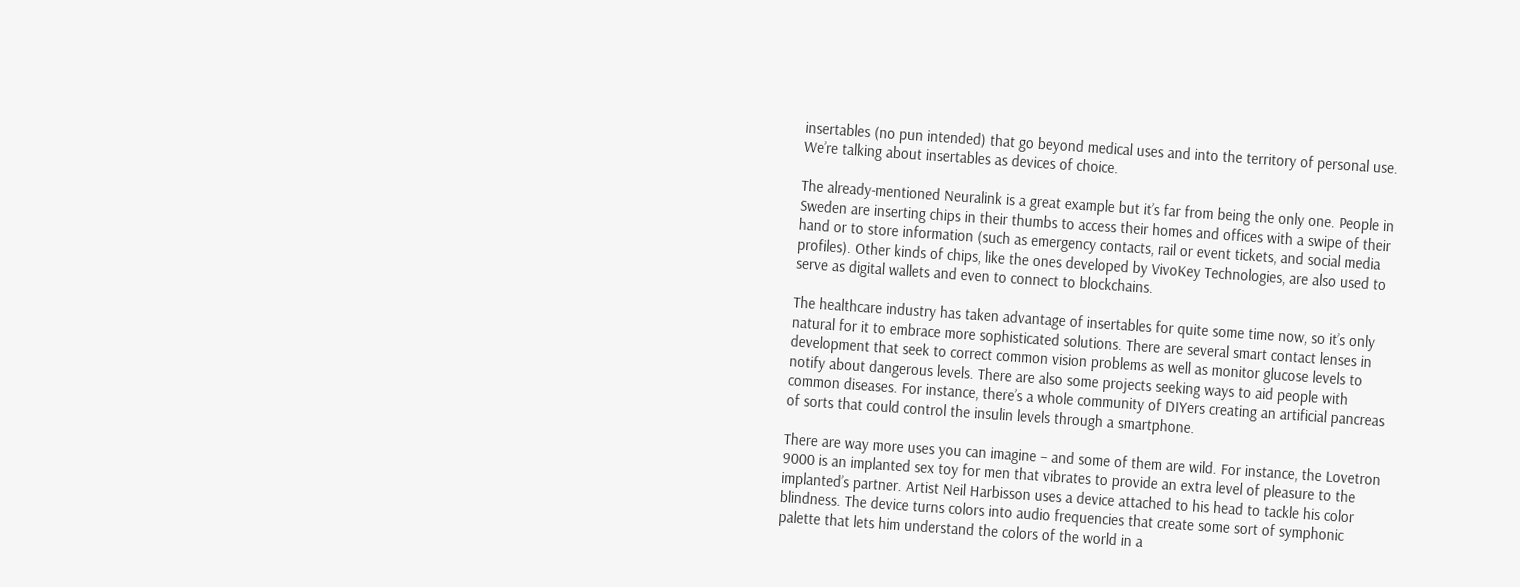insertables (no pun intended) that go beyond medical uses and into the territory of personal use. We’re talking about insertables as devices of choice.

The already-mentioned Neuralink is a great example but it’s far from being the only one. People in Sweden are inserting chips in their thumbs to access their homes and offices with a swipe of their hand or to store information (such as emergency contacts, rail or event tickets, and social media profiles). Other kinds of chips, like the ones developed by VivoKey Technologies, are also used to serve as digital wallets and even to connect to blockchains.

The healthcare industry has taken advantage of insertables for quite some time now, so it’s only natural for it to embrace more sophisticated solutions. There are several smart contact lenses in development that seek to correct common vision problems as well as monitor glucose levels to notify about dangerous levels. There are also some projects seeking ways to aid people with common diseases. For instance, there’s a whole community of DIYers creating an artificial pancreas of sorts that could control the insulin levels through a smartphone.

There are way more uses you can imagine – and some of them are wild. For instance, the Lovetron 9000 is an implanted sex toy for men that vibrates to provide an extra level of pleasure to the implanted’s partner. Artist Neil Harbisson uses a device attached to his head to tackle his color blindness. The device turns colors into audio frequencies that create some sort of symphonic palette that lets him understand the colors of the world in a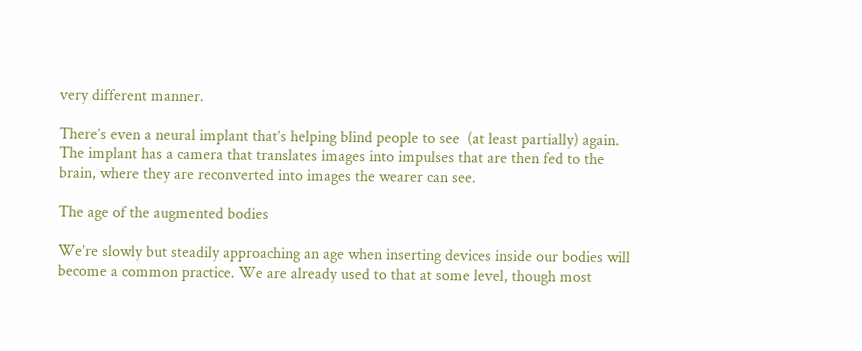very different manner.

There’s even a neural implant that’s helping blind people to see  (at least partially) again. The implant has a camera that translates images into impulses that are then fed to the brain, where they are reconverted into images the wearer can see.

The age of the augmented bodies

We’re slowly but steadily approaching an age when inserting devices inside our bodies will become a common practice. We are already used to that at some level, though most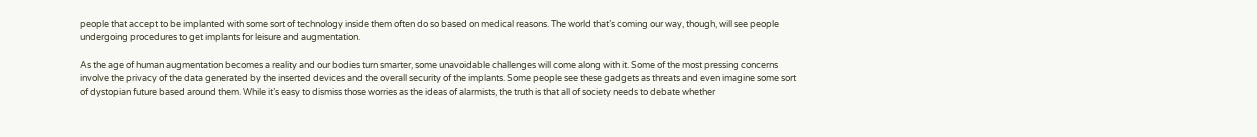people that accept to be implanted with some sort of technology inside them often do so based on medical reasons. The world that’s coming our way, though, will see people undergoing procedures to get implants for leisure and augmentation.

As the age of human augmentation becomes a reality and our bodies turn smarter, some unavoidable challenges will come along with it. Some of the most pressing concerns involve the privacy of the data generated by the inserted devices and the overall security of the implants. Some people see these gadgets as threats and even imagine some sort of dystopian future based around them. While it’s easy to dismiss those worries as the ideas of alarmists, the truth is that all of society needs to debate whether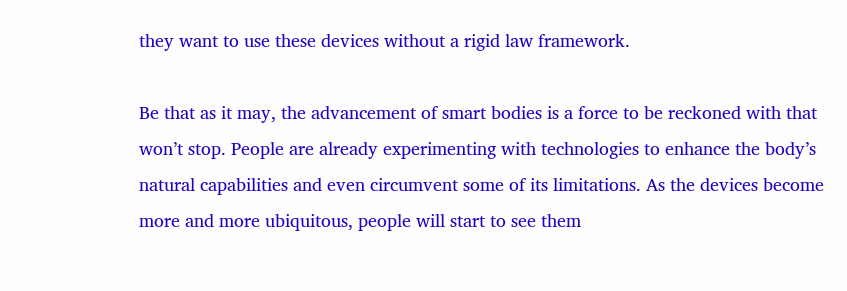they want to use these devices without a rigid law framework.

Be that as it may, the advancement of smart bodies is a force to be reckoned with that won’t stop. People are already experimenting with technologies to enhance the body’s natural capabilities and even circumvent some of its limitations. As the devices become more and more ubiquitous, people will start to see them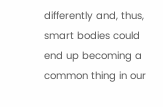differently and, thus, smart bodies could end up becoming a common thing in our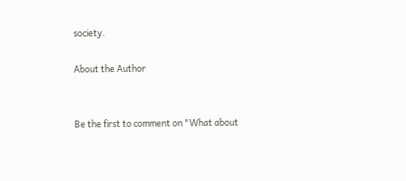society.

About the Author


Be the first to comment on "What about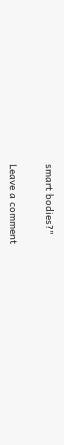smart bodies?"

Leave a comment